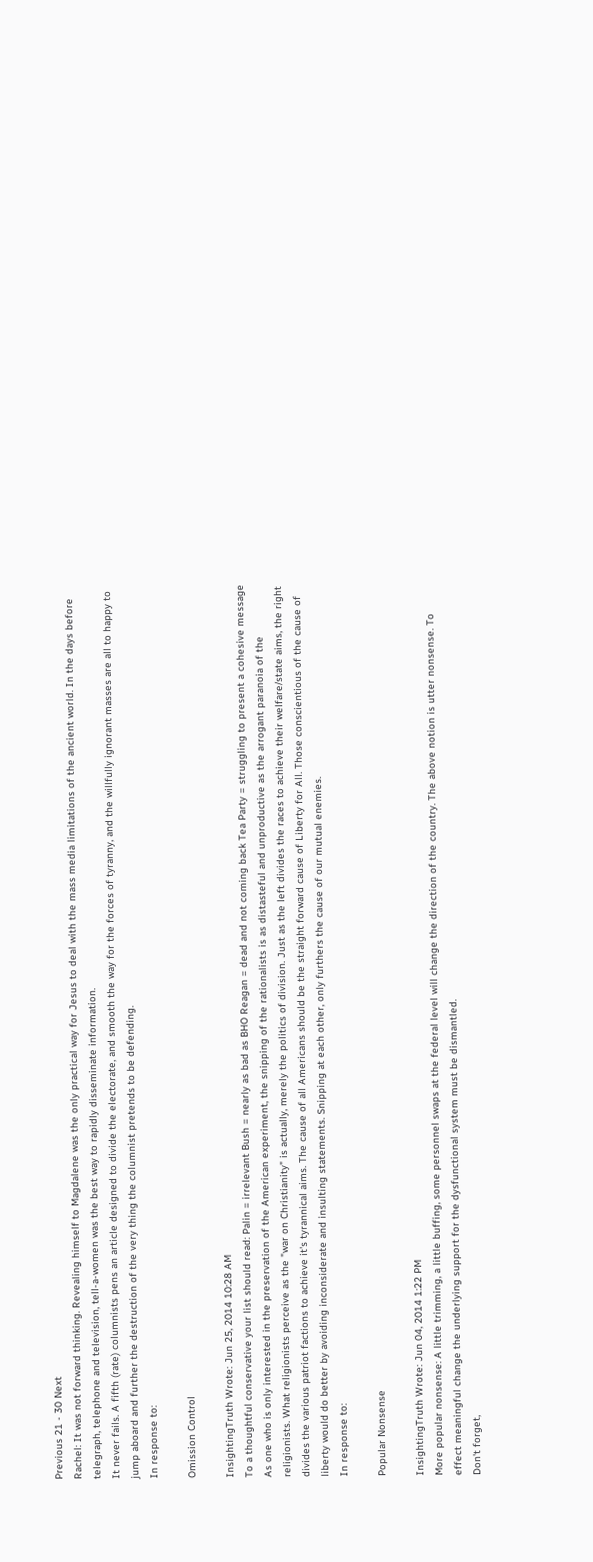Previous 21 - 30 Next
Rachel: It was not forward thinking. Revealing himself to Magdalene was the only practical way for Jesus to deal with the mass media limitations of the ancient world. In the days before telegraph, telephone and television, tell-a-women was the best way to rapidly disseminate information.
It never fails. A fifth (rate) columnists pens an article designed to divide the electorate, and smooth the way for the forces of tyranny, and the willfully ignorant masses are all to happy to jump aboard and further the destruction of the very thing the columnist pretends to be defending.
In response to:

Omission Control

InsightingTruth Wrote: Jun 25, 2014 10:28 AM
To a thoughtful conservative your list should read: Palin = irrelevant Bush = nearly as bad as BHO Reagan = dead and not coming back Tea Party = struggling to present a cohesive message
As one who is only interested in the preservation of the American experiment, the snipping of the rationalists is as distasteful and unproductive as the arrogant paranoia of the religionists. What religionists perceive as the "war on Christianity" is actually, merely the politics of division. Just as the left divides the races to achieve their welfare/state aims, the right divides the various patriot factions to achieve it's tyrannical aims. The cause of all Americans should be the straight forward cause of Liberty for All. Those conscientious of the cause of liberty would do better by avoiding inconsiderate and insulting statements. Snipping at each other, only furthers the cause of our mutual enemies.
In response to:

Popular Nonsense

InsightingTruth Wrote: Jun 04, 2014 1:22 PM
More popular nonsense: A little trimming, a little buffing, some personnel swaps at the federal level will change the direction of the country. The above notion is utter nonsense. To effect meaningful change the underlying support for the dysfunctional system must be dismantled.
Don't forget,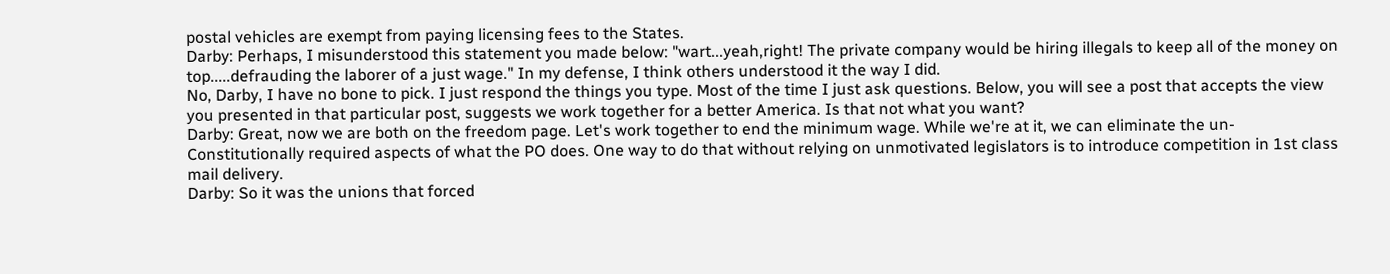postal vehicles are exempt from paying licensing fees to the States.
Darby: Perhaps, I misunderstood this statement you made below: "wart...yeah,right! The private company would be hiring illegals to keep all of the money on top.....defrauding the laborer of a just wage." In my defense, I think others understood it the way I did.
No, Darby, I have no bone to pick. I just respond the things you type. Most of the time I just ask questions. Below, you will see a post that accepts the view you presented in that particular post, suggests we work together for a better America. Is that not what you want?
Darby: Great, now we are both on the freedom page. Let's work together to end the minimum wage. While we're at it, we can eliminate the un-Constitutionally required aspects of what the PO does. One way to do that without relying on unmotivated legislators is to introduce competition in 1st class mail delivery.
Darby: So it was the unions that forced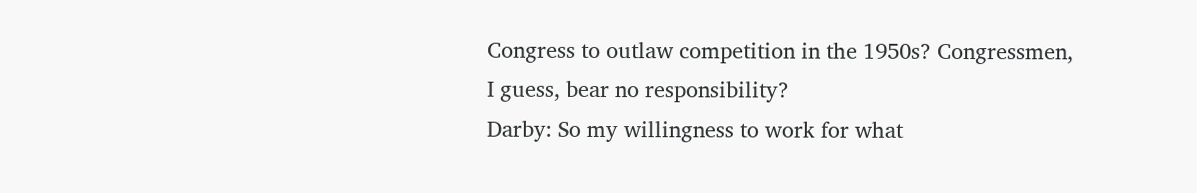Congress to outlaw competition in the 1950s? Congressmen, I guess, bear no responsibility?
Darby: So my willingness to work for what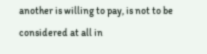another is willing to pay, is not to be considered at all in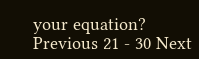your equation?
Previous 21 - 30 Next